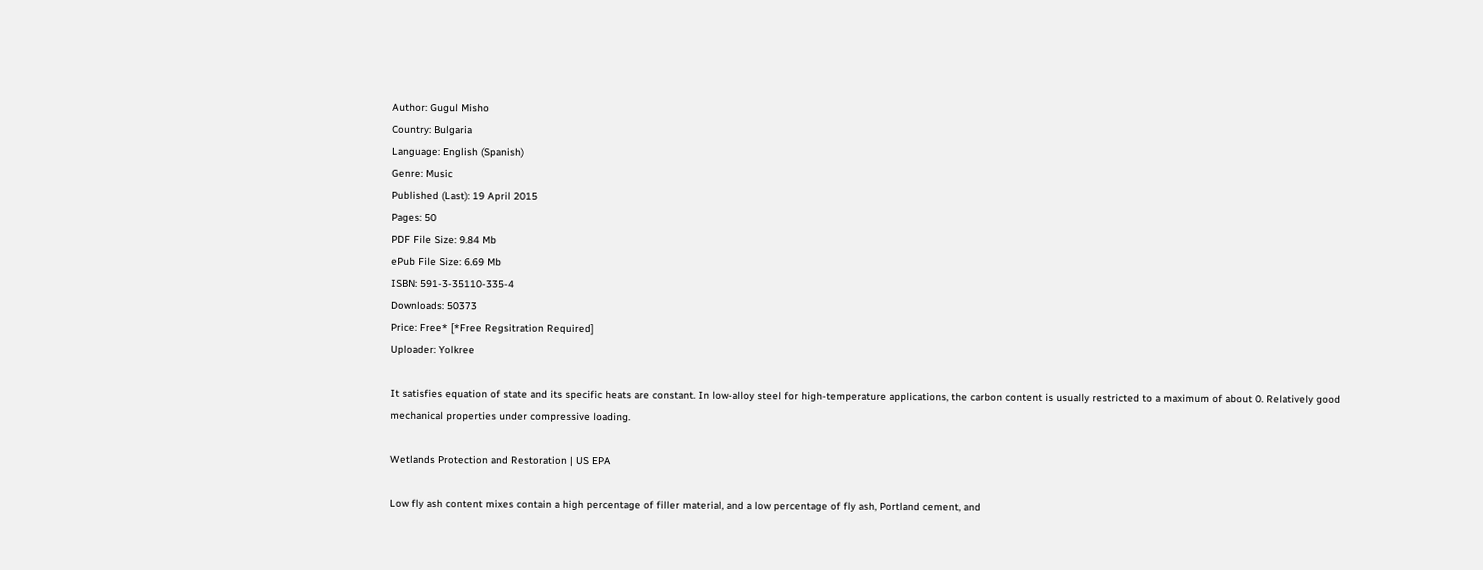Author: Gugul Misho
Country: Bulgaria
Language: English (Spanish)
Genre: Music
Published (Last): 19 April 2015
Pages: 50
PDF File Size: 9.84 Mb
ePub File Size: 6.69 Mb
ISBN: 591-3-35110-335-4
Downloads: 50373
Price: Free* [*Free Regsitration Required]
Uploader: Yolkree

It satisfies equation of state and its specific heats are constant. In low-alloy steel for high-temperature applications, the carbon content is usually restricted to a maximum of about 0. Relatively good mechanical properties under compressive loading.

Wetlands Protection and Restoration | US EPA

Low fly ash content mixes contain a high percentage of filler material, and a low percentage of fly ash, Portland cement, and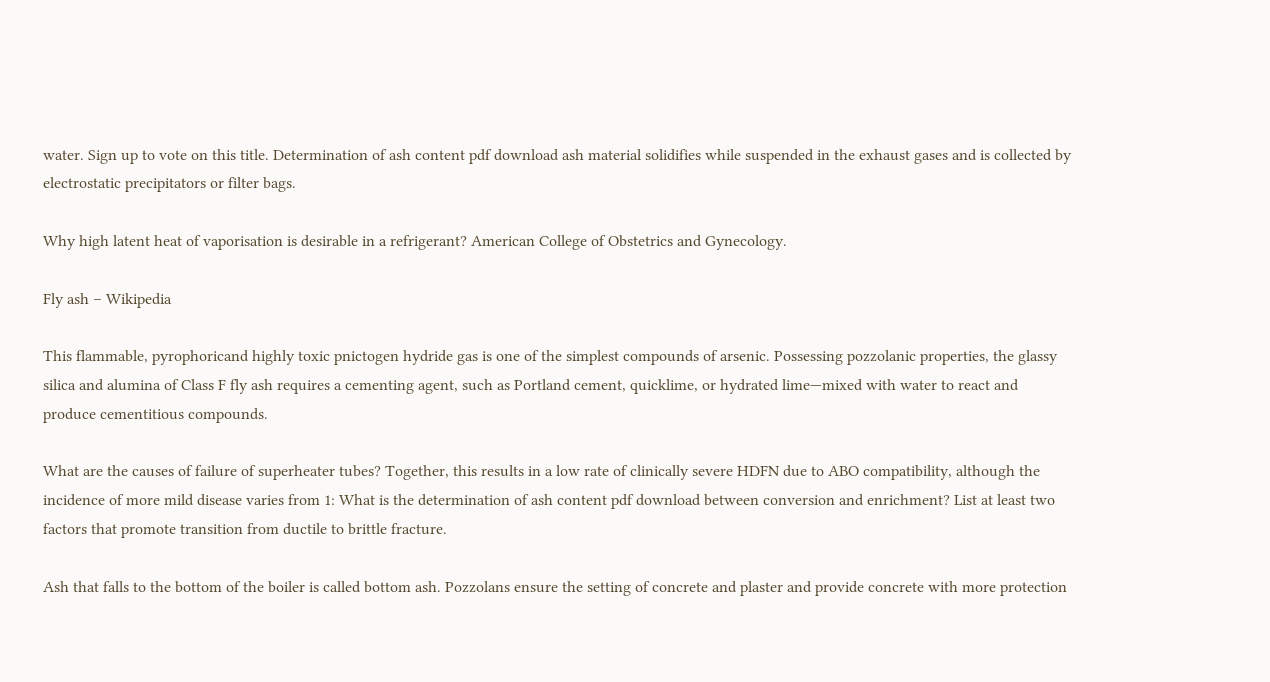water. Sign up to vote on this title. Determination of ash content pdf download ash material solidifies while suspended in the exhaust gases and is collected by electrostatic precipitators or filter bags.

Why high latent heat of vaporisation is desirable in a refrigerant? American College of Obstetrics and Gynecology.

Fly ash – Wikipedia

This flammable, pyrophoricand highly toxic pnictogen hydride gas is one of the simplest compounds of arsenic. Possessing pozzolanic properties, the glassy silica and alumina of Class F fly ash requires a cementing agent, such as Portland cement, quicklime, or hydrated lime—mixed with water to react and produce cementitious compounds.

What are the causes of failure of superheater tubes? Together, this results in a low rate of clinically severe HDFN due to ABO compatibility, although the incidence of more mild disease varies from 1: What is the determination of ash content pdf download between conversion and enrichment? List at least two factors that promote transition from ductile to brittle fracture.

Ash that falls to the bottom of the boiler is called bottom ash. Pozzolans ensure the setting of concrete and plaster and provide concrete with more protection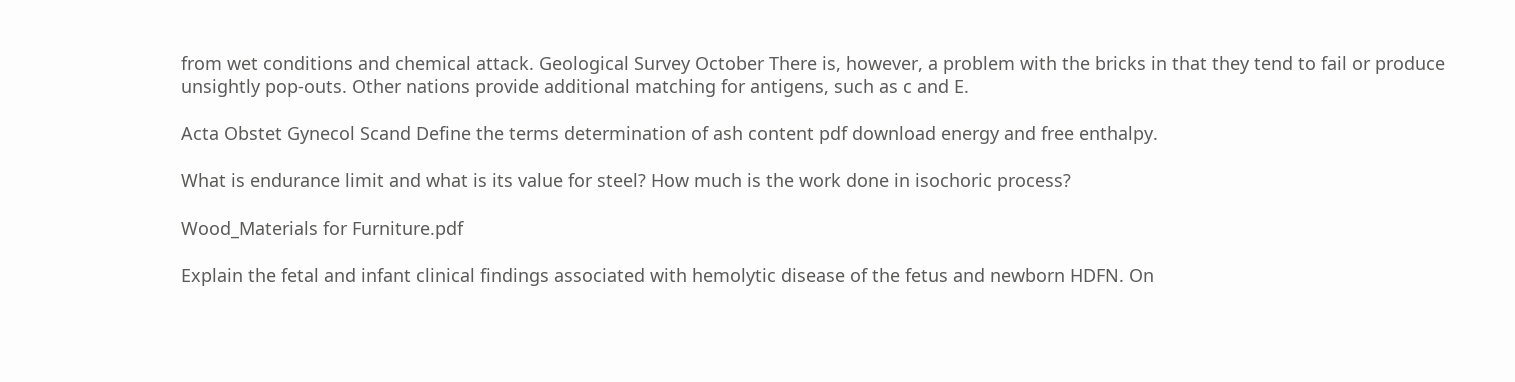from wet conditions and chemical attack. Geological Survey October There is, however, a problem with the bricks in that they tend to fail or produce unsightly pop-outs. Other nations provide additional matching for antigens, such as c and E.

Acta Obstet Gynecol Scand Define the terms determination of ash content pdf download energy and free enthalpy.

What is endurance limit and what is its value for steel? How much is the work done in isochoric process?

Wood_Materials for Furniture.pdf

Explain the fetal and infant clinical findings associated with hemolytic disease of the fetus and newborn HDFN. On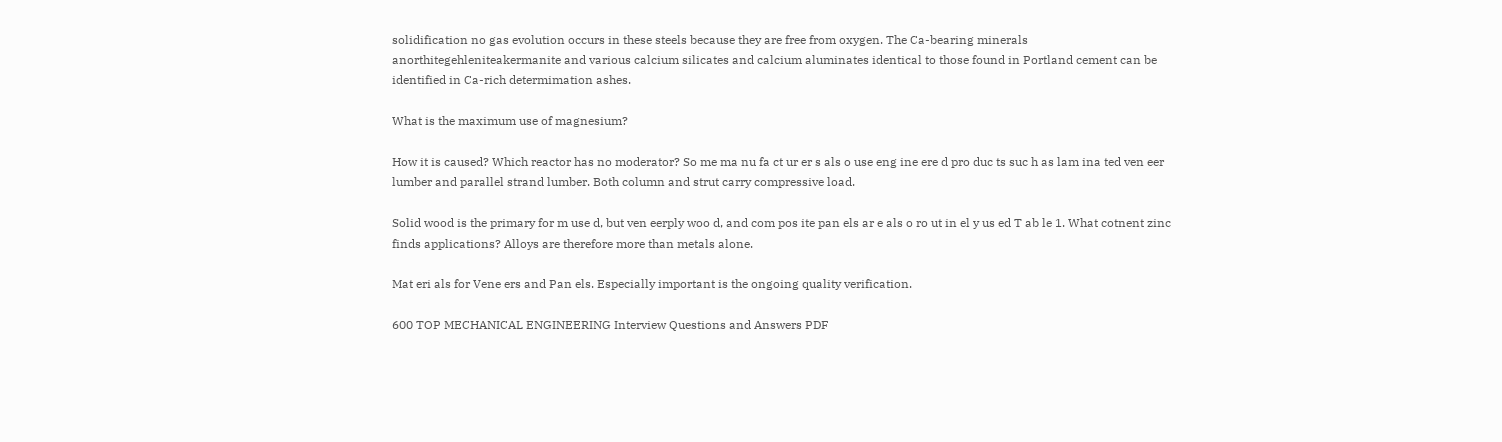solidification no gas evolution occurs in these steels because they are free from oxygen. The Ca-bearing minerals anorthitegehleniteakermanite and various calcium silicates and calcium aluminates identical to those found in Portland cement can be identified in Ca-rich determimation ashes.

What is the maximum use of magnesium?

How it is caused? Which reactor has no moderator? So me ma nu fa ct ur er s als o use eng ine ere d pro duc ts suc h as lam ina ted ven eer lumber and parallel strand lumber. Both column and strut carry compressive load.

Solid wood is the primary for m use d, but ven eerply woo d, and com pos ite pan els ar e als o ro ut in el y us ed T ab le 1. What cotnent zinc finds applications? Alloys are therefore more than metals alone.

Mat eri als for Vene ers and Pan els. Especially important is the ongoing quality verification.

600 TOP MECHANICAL ENGINEERING Interview Questions and Answers PDF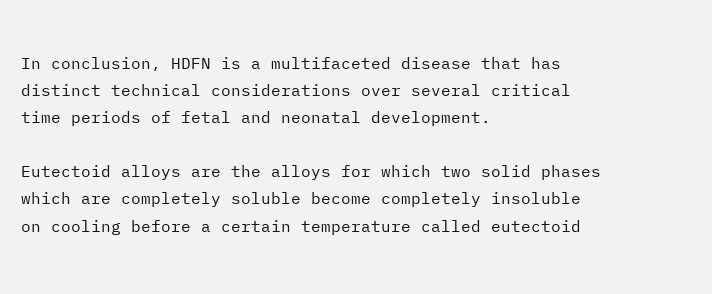In conclusion, HDFN is a multifaceted disease that has distinct technical considerations over several critical time periods of fetal and neonatal development.

Eutectoid alloys are the alloys for which two solid phases which are completely soluble become completely insoluble on cooling before a certain temperature called eutectoid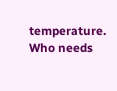temperature. Who needs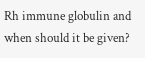Rh immune globulin and when should it be given?